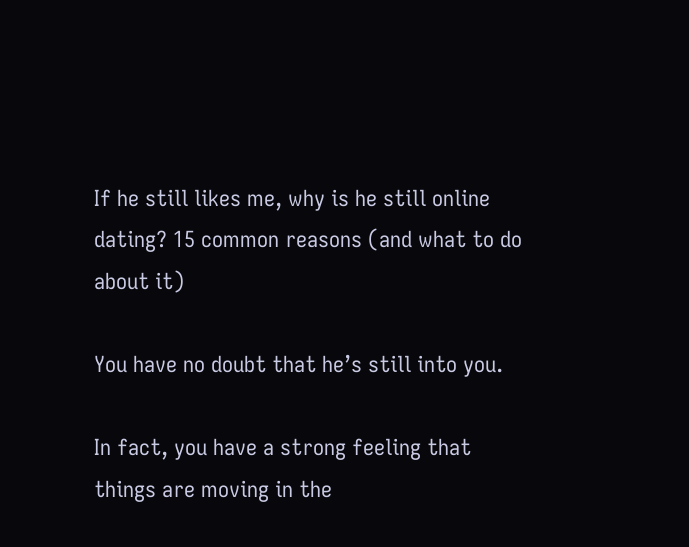If he still likes me, why is he still online dating? 15 common reasons (and what to do about it)

You have no doubt that he’s still into you.

In fact, you have a strong feeling that things are moving in the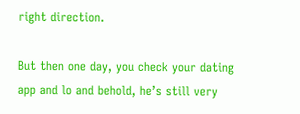right direction.

But then one day, you check your dating app and lo and behold, he’s still very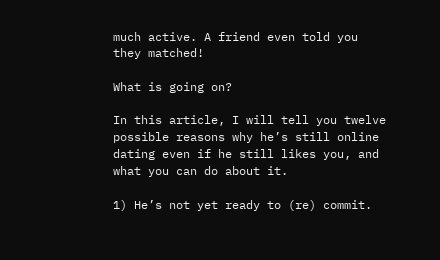much active. A friend even told you they matched!

What is going on?

In this article, I will tell you twelve possible reasons why he’s still online dating even if he still likes you, and what you can do about it.

1) He’s not yet ready to (re) commit.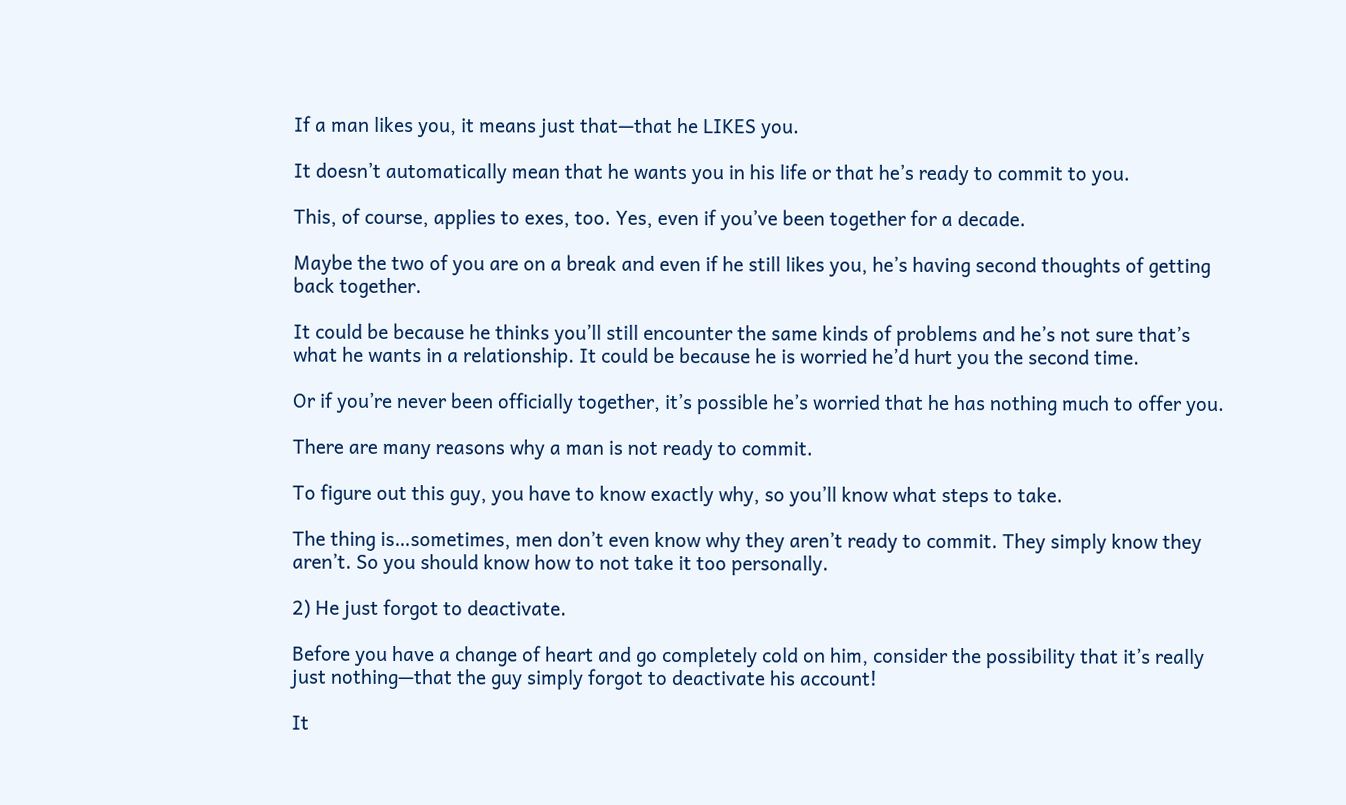If a man likes you, it means just that—that he LIKES you.

It doesn’t automatically mean that he wants you in his life or that he’s ready to commit to you.

This, of course, applies to exes, too. Yes, even if you’ve been together for a decade.

Maybe the two of you are on a break and even if he still likes you, he’s having second thoughts of getting back together.

It could be because he thinks you’ll still encounter the same kinds of problems and he’s not sure that’s what he wants in a relationship. It could be because he is worried he’d hurt you the second time.

Or if you’re never been officially together, it’s possible he’s worried that he has nothing much to offer you.

There are many reasons why a man is not ready to commit.

To figure out this guy, you have to know exactly why, so you’ll know what steps to take.

The thing is…sometimes, men don’t even know why they aren’t ready to commit. They simply know they aren’t. So you should know how to not take it too personally.

2) He just forgot to deactivate.

Before you have a change of heart and go completely cold on him, consider the possibility that it’s really just nothing—that the guy simply forgot to deactivate his account!

It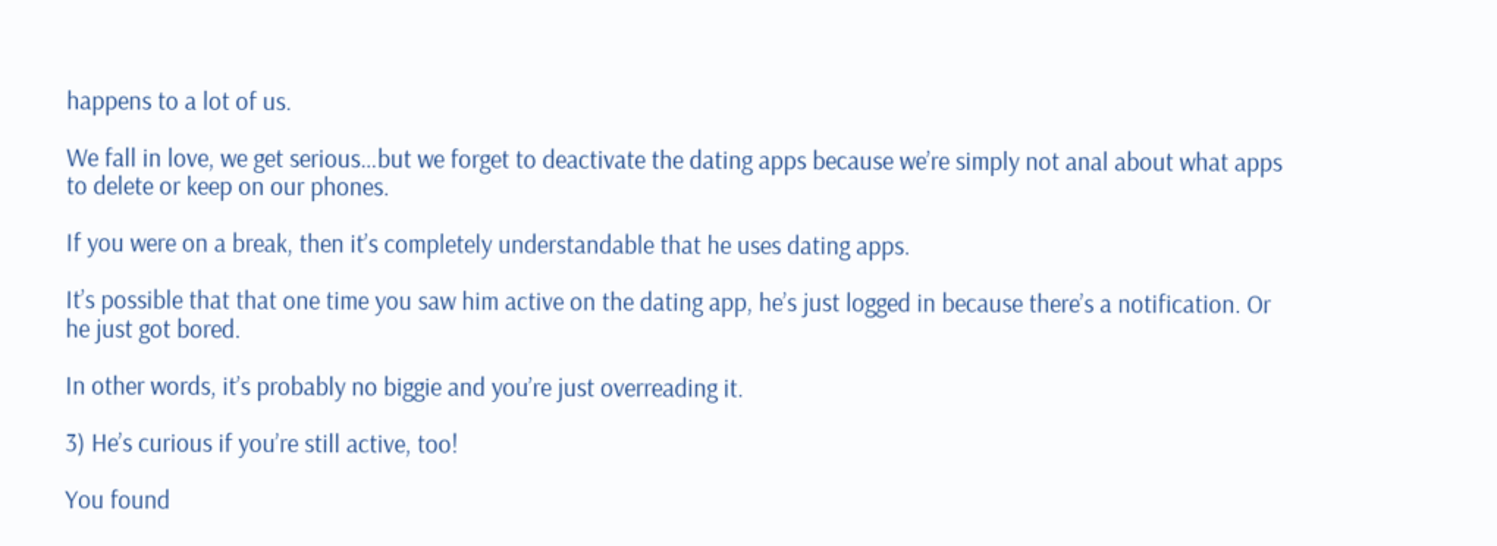happens to a lot of us.

We fall in love, we get serious…but we forget to deactivate the dating apps because we’re simply not anal about what apps to delete or keep on our phones.

If you were on a break, then it’s completely understandable that he uses dating apps.

It’s possible that that one time you saw him active on the dating app, he’s just logged in because there’s a notification. Or he just got bored.

In other words, it’s probably no biggie and you’re just overreading it.

3) He’s curious if you’re still active, too!

You found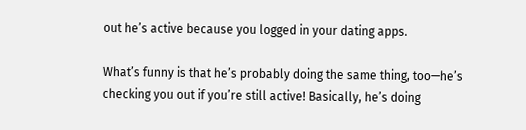out he’s active because you logged in your dating apps.

What’s funny is that he’s probably doing the same thing, too—he’s checking you out if you’re still active! Basically, he’s doing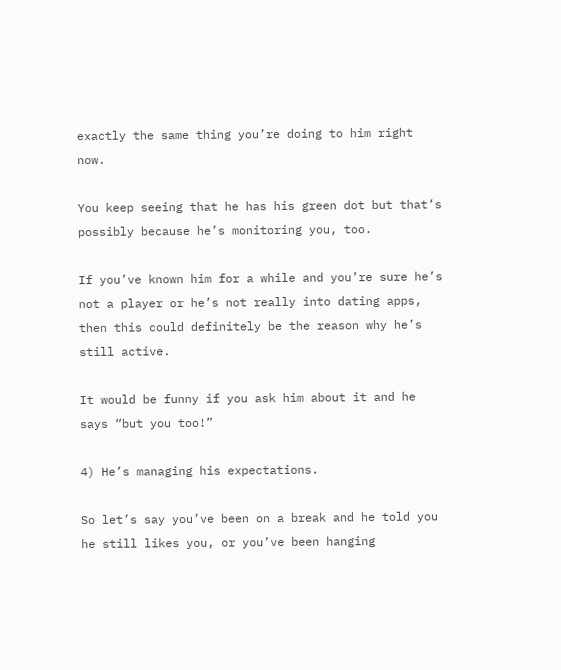exactly the same thing you’re doing to him right now.

You keep seeing that he has his green dot but that’s possibly because he’s monitoring you, too.

If you’ve known him for a while and you’re sure he’s not a player or he’s not really into dating apps, then this could definitely be the reason why he’s still active.

It would be funny if you ask him about it and he says “but you too!”

4) He’s managing his expectations.

So let’s say you’ve been on a break and he told you he still likes you, or you’ve been hanging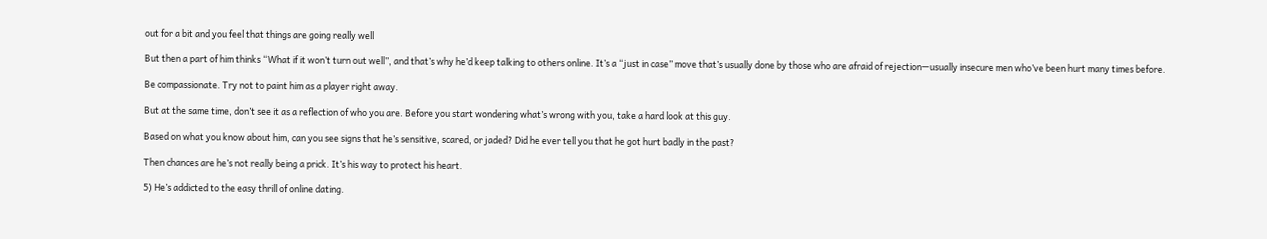out for a bit and you feel that things are going really well

But then a part of him thinks “What if it won’t turn out well”, and that’s why he’d keep talking to others online. It’s a “just in case” move that’s usually done by those who are afraid of rejection—usually insecure men who’ve been hurt many times before.

Be compassionate. Try not to paint him as a player right away.

But at the same time, don’t see it as a reflection of who you are. Before you start wondering what’s wrong with you, take a hard look at this guy.

Based on what you know about him, can you see signs that he’s sensitive, scared, or jaded? Did he ever tell you that he got hurt badly in the past?

Then chances are he’s not really being a prick. It’s his way to protect his heart.

5) He’s addicted to the easy thrill of online dating.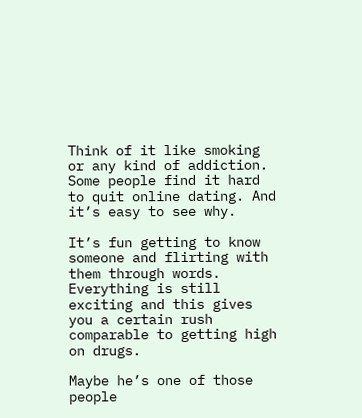Think of it like smoking or any kind of addiction. Some people find it hard to quit online dating. And it’s easy to see why.

It’s fun getting to know someone and flirting with them through words. Everything is still exciting and this gives you a certain rush comparable to getting high on drugs.

Maybe he’s one of those people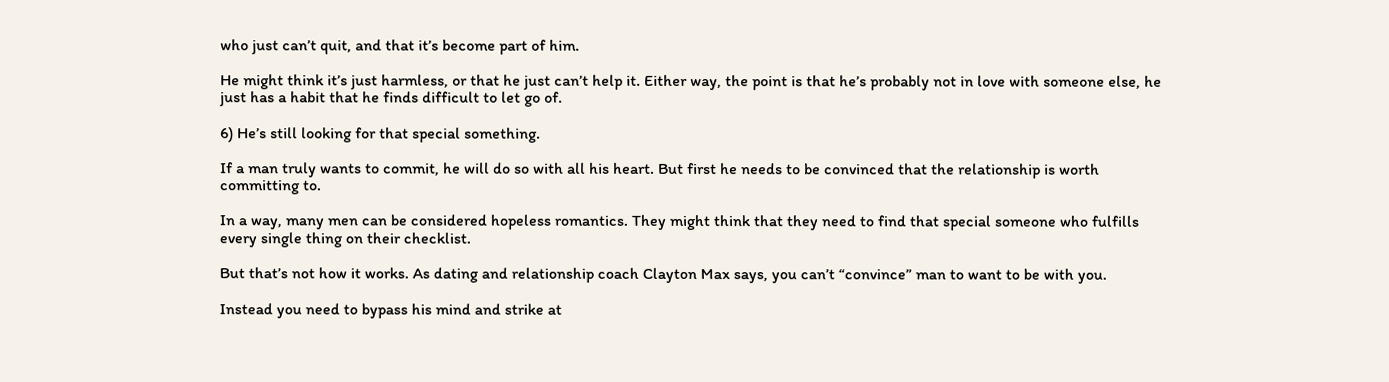who just can’t quit, and that it’s become part of him.

He might think it’s just harmless, or that he just can’t help it. Either way, the point is that he’s probably not in love with someone else, he just has a habit that he finds difficult to let go of.

6) He’s still looking for that special something.

If a man truly wants to commit, he will do so with all his heart. But first he needs to be convinced that the relationship is worth committing to.

In a way, many men can be considered hopeless romantics. They might think that they need to find that special someone who fulfills every single thing on their checklist.

But that’s not how it works. As dating and relationship coach Clayton Max says, you can’t “convince” man to want to be with you.

Instead you need to bypass his mind and strike at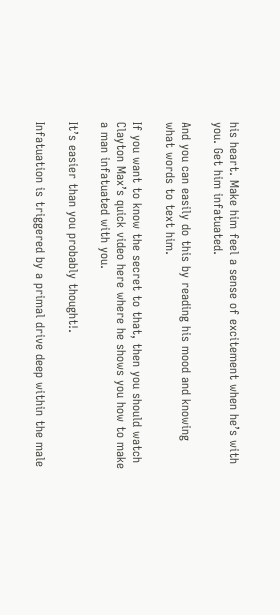his heart. Make him feel a sense of excitement when he’s with you. Get him infatuated.

And you can easily do this by reading his mood and knowing what words to text him.

If you want to know the secret to that, then you should watch Clayton Max’s quick video here where he shows you how to make a man infatuated with you.

It’s easier than you probably thought!.

Infatuation is triggered by a primal drive deep within the male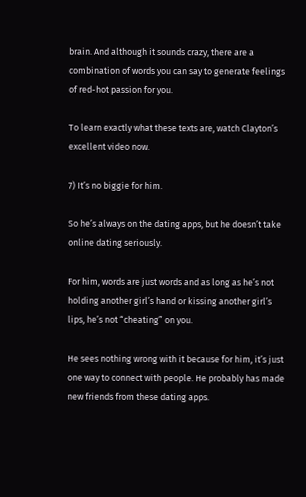brain. And although it sounds crazy, there are a combination of words you can say to generate feelings of red-hot passion for you.

To learn exactly what these texts are, watch Clayton’s excellent video now.

7) It’s no biggie for him.

So he’s always on the dating apps, but he doesn’t take online dating seriously.

For him, words are just words and as long as he’s not holding another girl’s hand or kissing another girl’s lips, he’s not “cheating” on you.

He sees nothing wrong with it because for him, it’s just one way to connect with people. He probably has made new friends from these dating apps.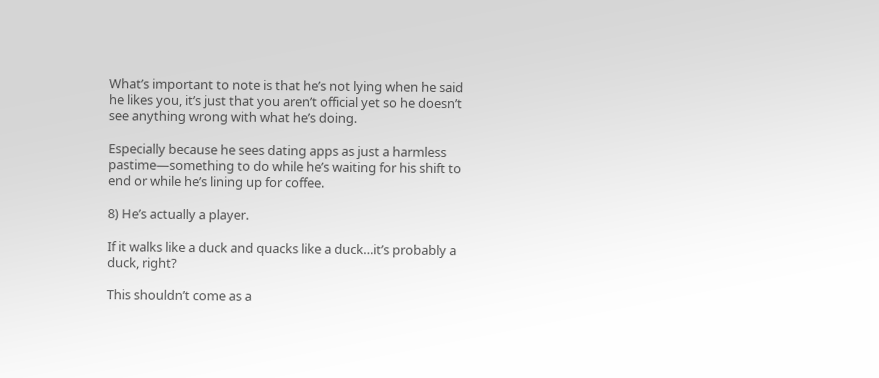What’s important to note is that he’s not lying when he said he likes you, it’s just that you aren’t official yet so he doesn’t see anything wrong with what he’s doing.

Especially because he sees dating apps as just a harmless pastime—something to do while he’s waiting for his shift to end or while he’s lining up for coffee.

8) He’s actually a player.

If it walks like a duck and quacks like a duck…it’s probably a duck, right?

This shouldn’t come as a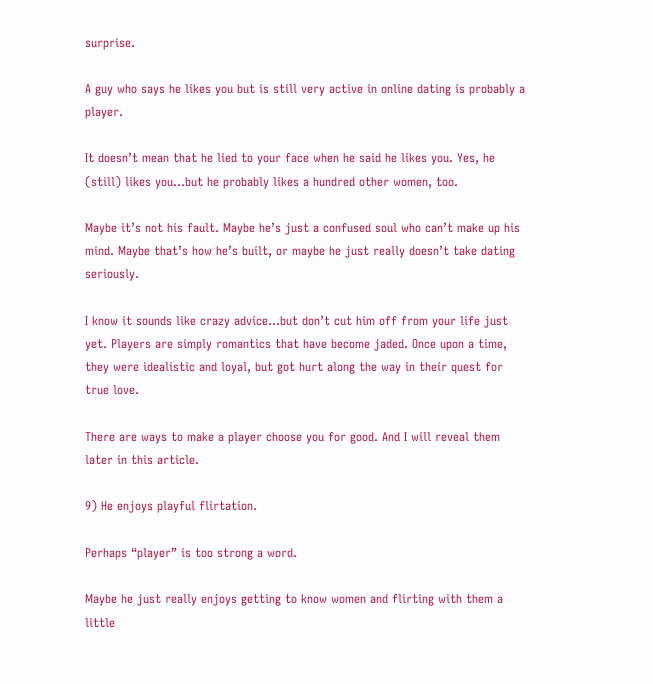surprise.

A guy who says he likes you but is still very active in online dating is probably a player.

It doesn’t mean that he lied to your face when he said he likes you. Yes, he (still) likes you…but he probably likes a hundred other women, too.

Maybe it’s not his fault. Maybe he’s just a confused soul who can’t make up his mind. Maybe that’s how he’s built, or maybe he just really doesn’t take dating seriously.

I know it sounds like crazy advice…but don’t cut him off from your life just yet. Players are simply romantics that have become jaded. Once upon a time, they were idealistic and loyal, but got hurt along the way in their quest for true love.

There are ways to make a player choose you for good. And I will reveal them later in this article.

9) He enjoys playful flirtation.

Perhaps “player” is too strong a word.

Maybe he just really enjoys getting to know women and flirting with them a little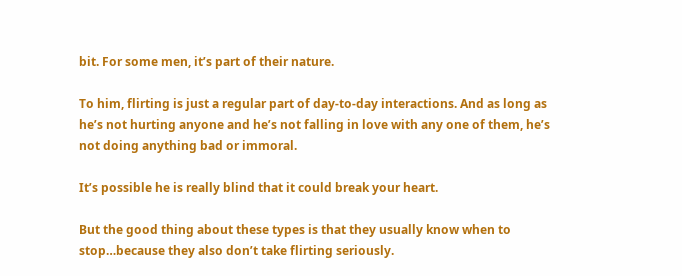bit. For some men, it’s part of their nature.

To him, flirting is just a regular part of day-to-day interactions. And as long as he’s not hurting anyone and he’s not falling in love with any one of them, he’s not doing anything bad or immoral.

It’s possible he is really blind that it could break your heart.

But the good thing about these types is that they usually know when to stop…because they also don’t take flirting seriously.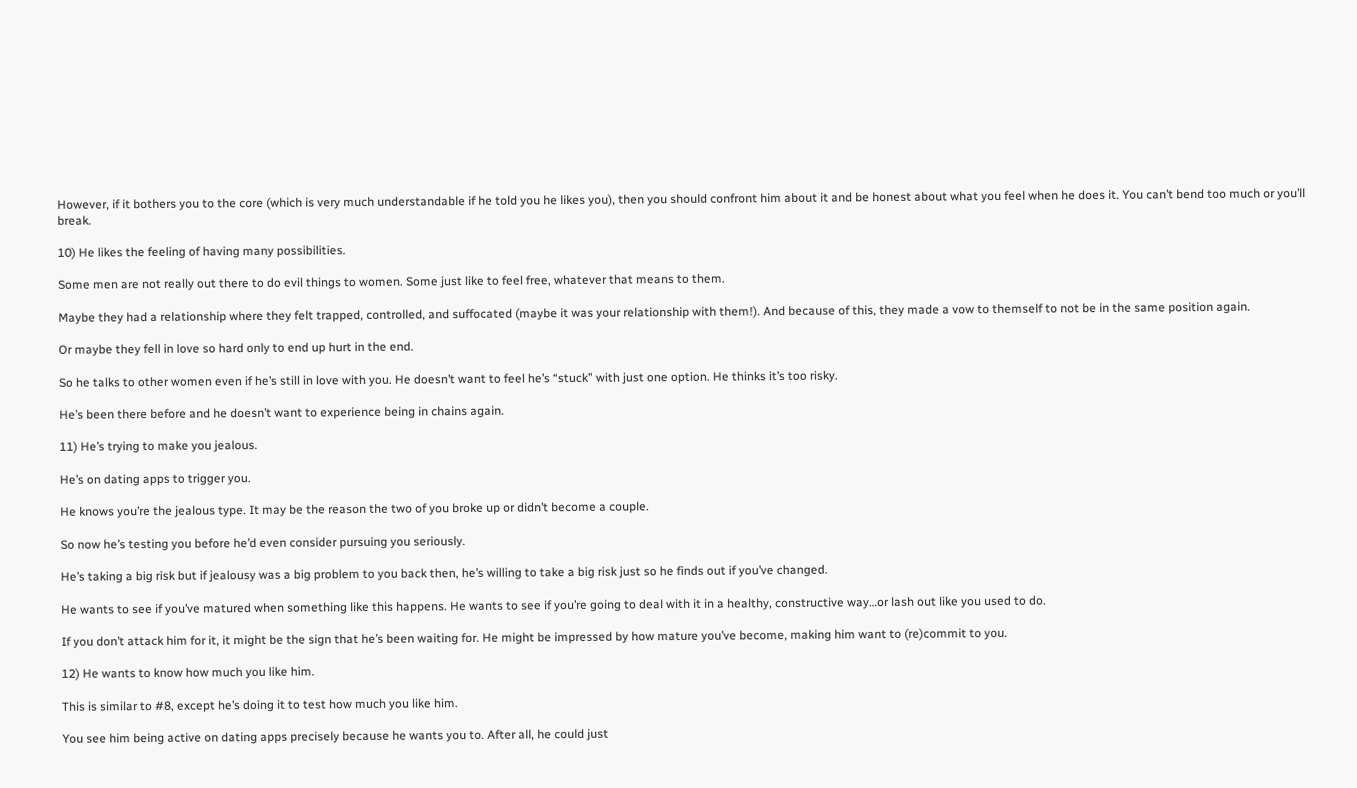However, if it bothers you to the core (which is very much understandable if he told you he likes you), then you should confront him about it and be honest about what you feel when he does it. You can’t bend too much or you’ll break.

10) He likes the feeling of having many possibilities.

Some men are not really out there to do evil things to women. Some just like to feel free, whatever that means to them.

Maybe they had a relationship where they felt trapped, controlled, and suffocated (maybe it was your relationship with them!). And because of this, they made a vow to themself to not be in the same position again.

Or maybe they fell in love so hard only to end up hurt in the end.

So he talks to other women even if he’s still in love with you. He doesn’t want to feel he’s “stuck” with just one option. He thinks it’s too risky.

He’s been there before and he doesn’t want to experience being in chains again.

11) He’s trying to make you jealous.

He’s on dating apps to trigger you.

He knows you’re the jealous type. It may be the reason the two of you broke up or didn’t become a couple.

So now he’s testing you before he’d even consider pursuing you seriously.

He’s taking a big risk but if jealousy was a big problem to you back then, he’s willing to take a big risk just so he finds out if you’ve changed.

He wants to see if you’ve matured when something like this happens. He wants to see if you’re going to deal with it in a healthy, constructive way…or lash out like you used to do.

If you don’t attack him for it, it might be the sign that he’s been waiting for. He might be impressed by how mature you’ve become, making him want to (re)commit to you.

12) He wants to know how much you like him.

This is similar to #8, except he’s doing it to test how much you like him.

You see him being active on dating apps precisely because he wants you to. After all, he could just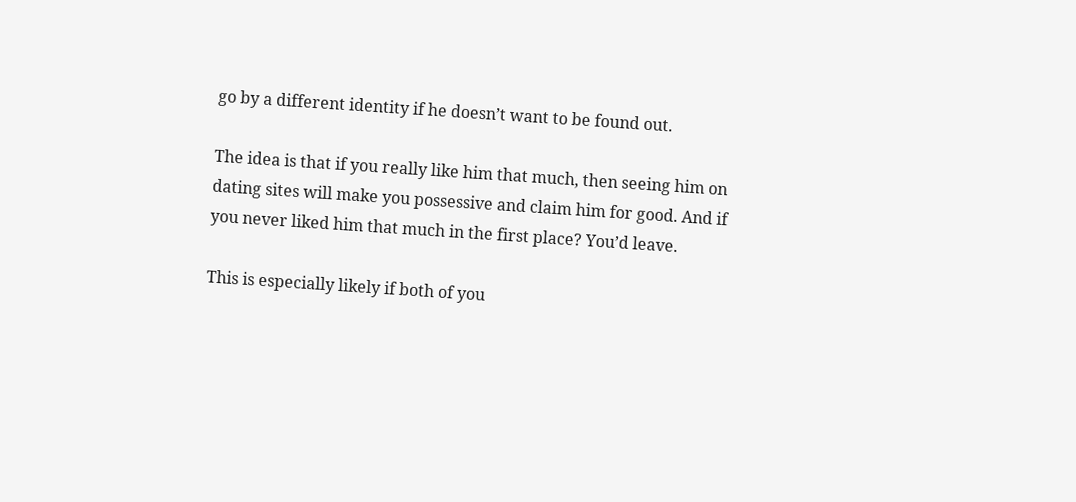go by a different identity if he doesn’t want to be found out.

The idea is that if you really like him that much, then seeing him on dating sites will make you possessive and claim him for good. And if you never liked him that much in the first place? You’d leave.

This is especially likely if both of you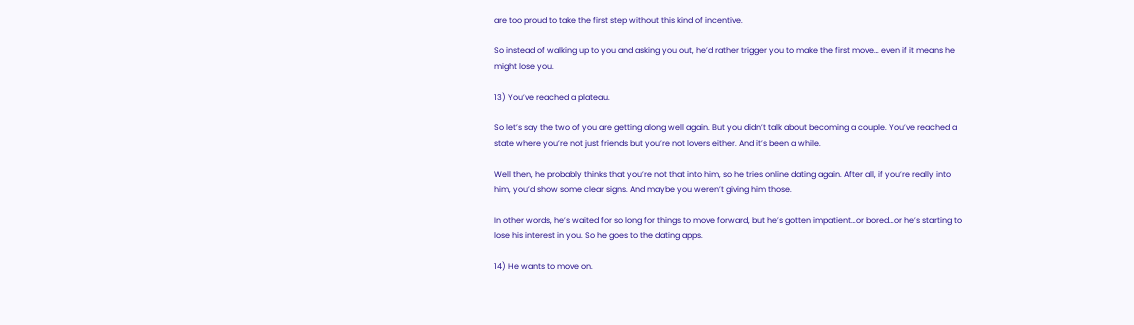are too proud to take the first step without this kind of incentive.

So instead of walking up to you and asking you out, he’d rather trigger you to make the first move… even if it means he might lose you.

13) You’ve reached a plateau.

So let’s say the two of you are getting along well again. But you didn’t talk about becoming a couple. You’ve reached a state where you’re not just friends but you’re not lovers either. And it’s been a while.

Well then, he probably thinks that you’re not that into him, so he tries online dating again. After all, if you’re really into him, you’d show some clear signs. And maybe you weren’t giving him those.

In other words, he’s waited for so long for things to move forward, but he’s gotten impatient…or bored…or he’s starting to lose his interest in you. So he goes to the dating apps.

14) He wants to move on.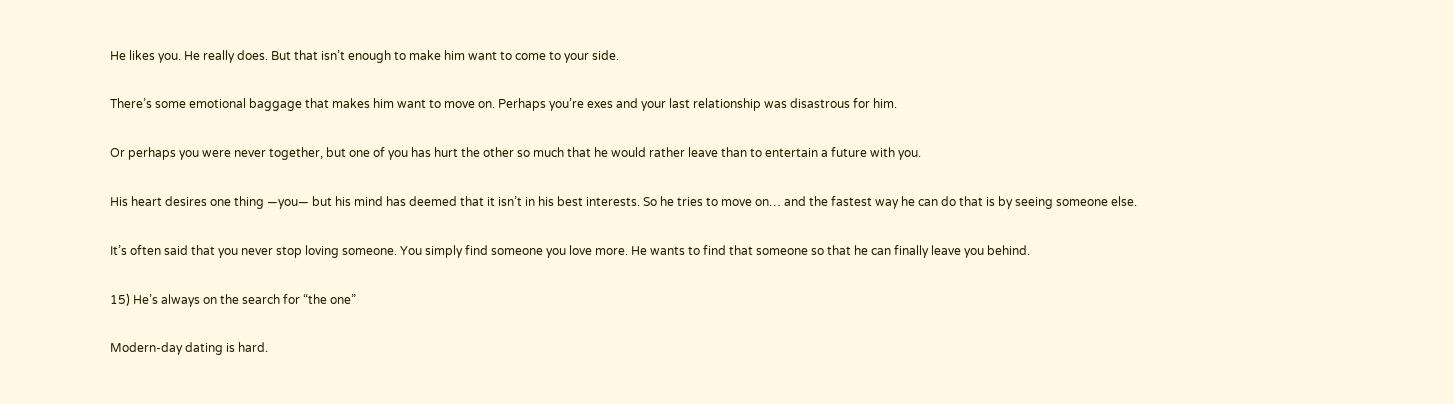He likes you. He really does. But that isn’t enough to make him want to come to your side.

There’s some emotional baggage that makes him want to move on. Perhaps you’re exes and your last relationship was disastrous for him.

Or perhaps you were never together, but one of you has hurt the other so much that he would rather leave than to entertain a future with you.

His heart desires one thing —you— but his mind has deemed that it isn’t in his best interests. So he tries to move on… and the fastest way he can do that is by seeing someone else.

It’s often said that you never stop loving someone. You simply find someone you love more. He wants to find that someone so that he can finally leave you behind.

15) He’s always on the search for “the one”

Modern-day dating is hard.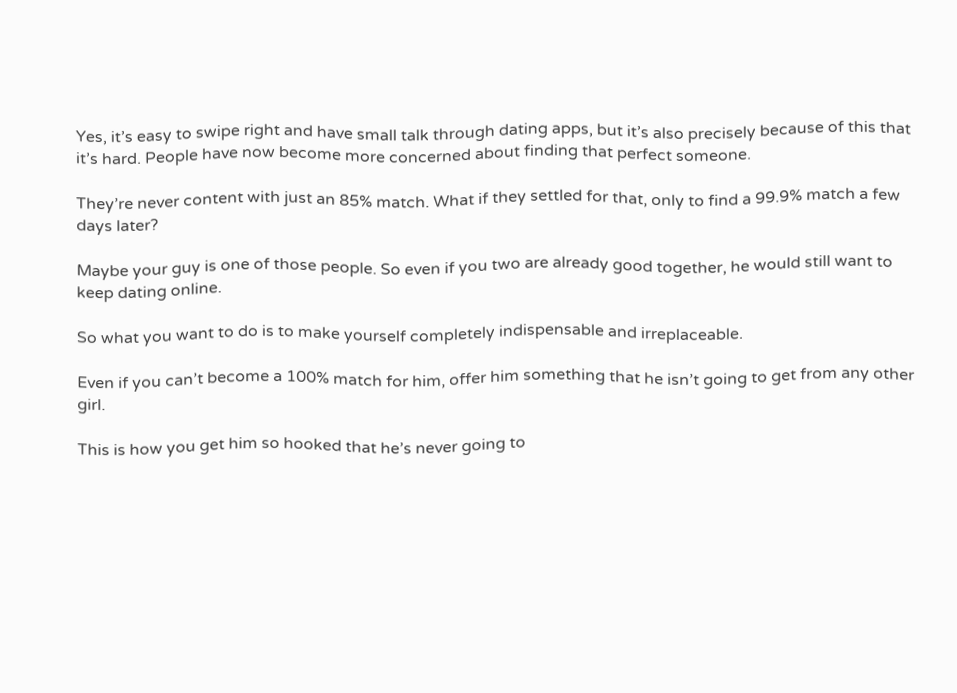Yes, it’s easy to swipe right and have small talk through dating apps, but it’s also precisely because of this that it’s hard. People have now become more concerned about finding that perfect someone.

They’re never content with just an 85% match. What if they settled for that, only to find a 99.9% match a few days later?

Maybe your guy is one of those people. So even if you two are already good together, he would still want to keep dating online.

So what you want to do is to make yourself completely indispensable and irreplaceable.

Even if you can’t become a 100% match for him, offer him something that he isn’t going to get from any other girl.

This is how you get him so hooked that he’s never going to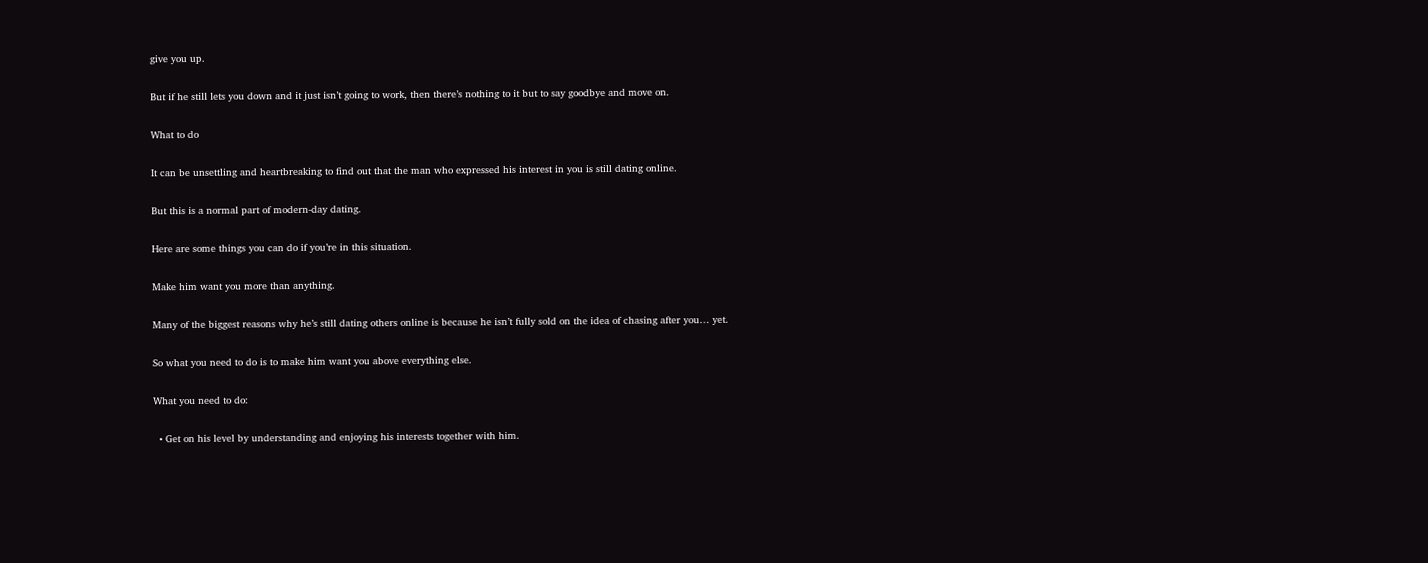give you up.

But if he still lets you down and it just isn’t going to work, then there’s nothing to it but to say goodbye and move on.

What to do

It can be unsettling and heartbreaking to find out that the man who expressed his interest in you is still dating online.

But this is a normal part of modern-day dating.

Here are some things you can do if you’re in this situation.

Make him want you more than anything.

Many of the biggest reasons why he’s still dating others online is because he isn’t fully sold on the idea of chasing after you… yet.

So what you need to do is to make him want you above everything else.

What you need to do:

  • Get on his level by understanding and enjoying his interests together with him.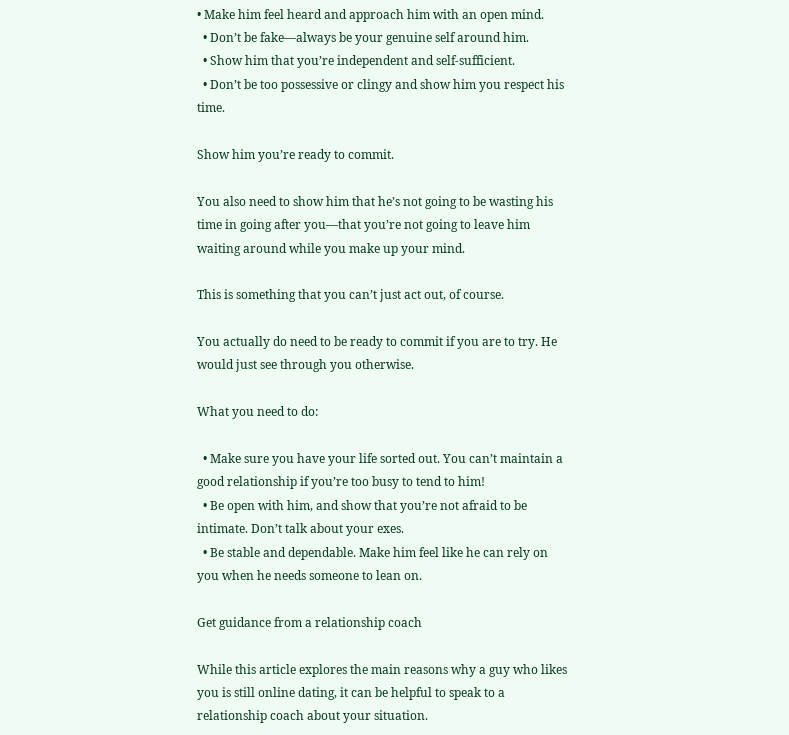• Make him feel heard and approach him with an open mind.
  • Don’t be fake—always be your genuine self around him.
  • Show him that you’re independent and self-sufficient.
  • Don’t be too possessive or clingy and show him you respect his time.

Show him you’re ready to commit.

You also need to show him that he’s not going to be wasting his time in going after you—that you’re not going to leave him waiting around while you make up your mind.

This is something that you can’t just act out, of course.

You actually do need to be ready to commit if you are to try. He would just see through you otherwise.

What you need to do:

  • Make sure you have your life sorted out. You can’t maintain a good relationship if you’re too busy to tend to him!
  • Be open with him, and show that you’re not afraid to be intimate. Don’t talk about your exes.
  • Be stable and dependable. Make him feel like he can rely on you when he needs someone to lean on.

Get guidance from a relationship coach

While this article explores the main reasons why a guy who likes you is still online dating, it can be helpful to speak to a relationship coach about your situation.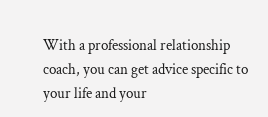With a professional relationship coach, you can get advice specific to your life and your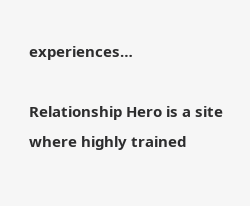experiences…

Relationship Hero is a site where highly trained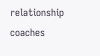relationship coaches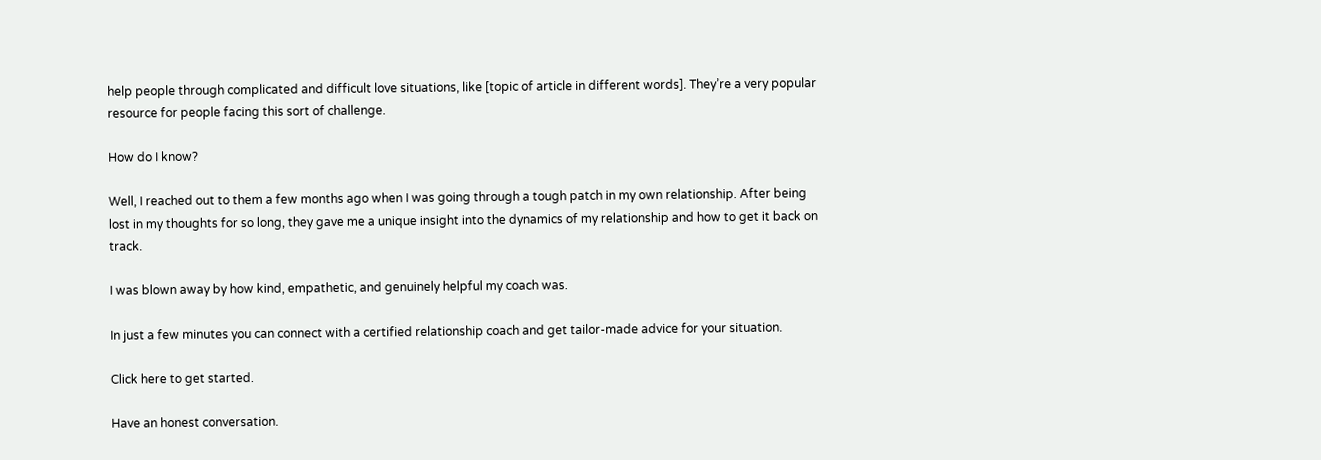help people through complicated and difficult love situations, like [topic of article in different words]. They’re a very popular resource for people facing this sort of challenge.

How do I know?

Well, I reached out to them a few months ago when I was going through a tough patch in my own relationship. After being lost in my thoughts for so long, they gave me a unique insight into the dynamics of my relationship and how to get it back on track.

I was blown away by how kind, empathetic, and genuinely helpful my coach was.

In just a few minutes you can connect with a certified relationship coach and get tailor-made advice for your situation.

Click here to get started.

Have an honest conversation.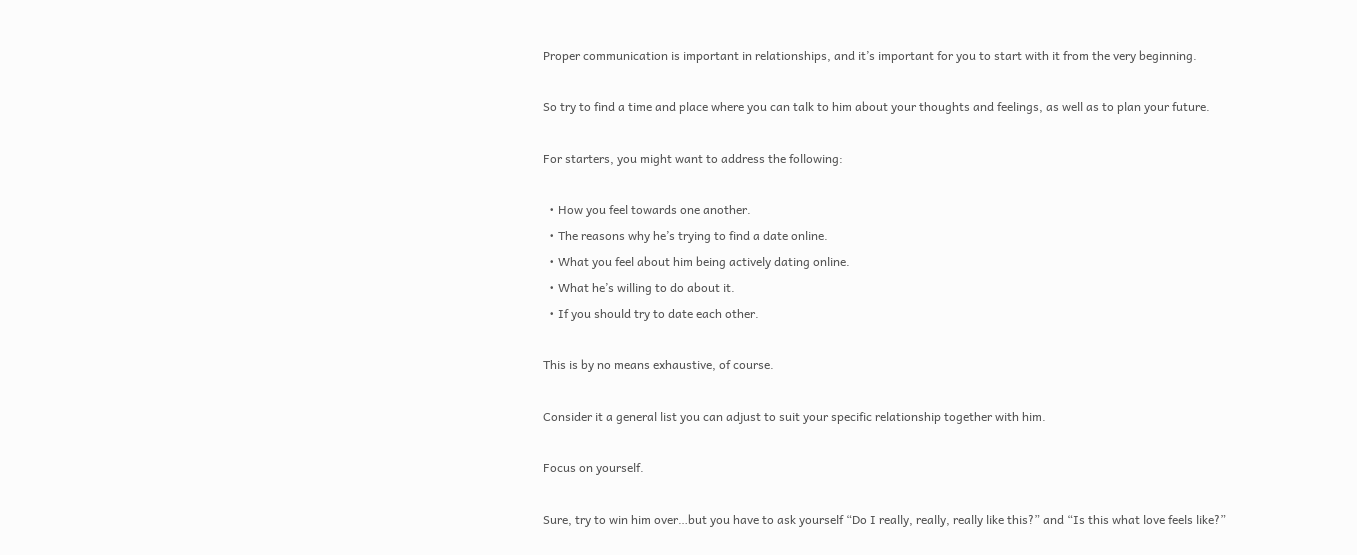Proper communication is important in relationships, and it’s important for you to start with it from the very beginning.

So try to find a time and place where you can talk to him about your thoughts and feelings, as well as to plan your future.

For starters, you might want to address the following:

  • How you feel towards one another.
  • The reasons why he’s trying to find a date online.
  • What you feel about him being actively dating online.
  • What he’s willing to do about it.
  • If you should try to date each other.

This is by no means exhaustive, of course.

Consider it a general list you can adjust to suit your specific relationship together with him.

Focus on yourself.

Sure, try to win him over…but you have to ask yourself “Do I really, really, really like this?” and “Is this what love feels like?”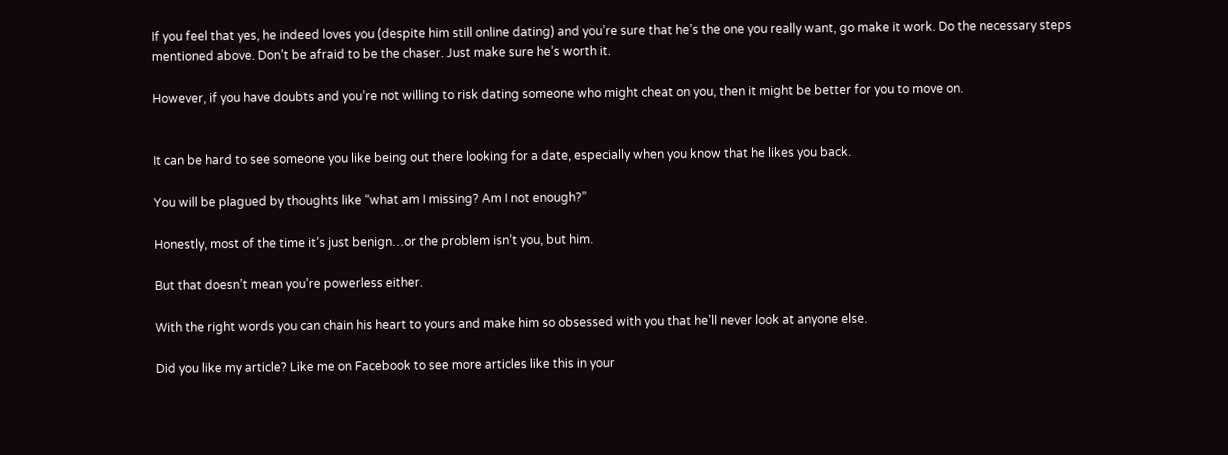If you feel that yes, he indeed loves you (despite him still online dating) and you’re sure that he’s the one you really want, go make it work. Do the necessary steps mentioned above. Don’t be afraid to be the chaser. Just make sure he’s worth it.

However, if you have doubts and you’re not willing to risk dating someone who might cheat on you, then it might be better for you to move on.


It can be hard to see someone you like being out there looking for a date, especially when you know that he likes you back.

You will be plagued by thoughts like “what am I missing? Am I not enough?”

Honestly, most of the time it’s just benign…or the problem isn’t you, but him.

But that doesn’t mean you’re powerless either.

With the right words you can chain his heart to yours and make him so obsessed with you that he’ll never look at anyone else.

Did you like my article? Like me on Facebook to see more articles like this in your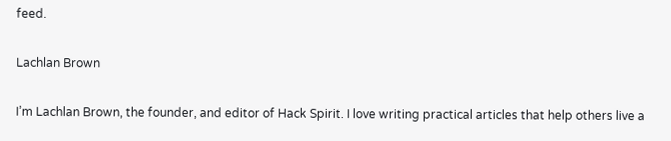feed.

Lachlan Brown

I’m Lachlan Brown, the founder, and editor of Hack Spirit. I love writing practical articles that help others live a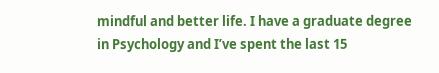mindful and better life. I have a graduate degree in Psychology and I’ve spent the last 15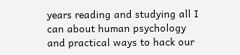years reading and studying all I can about human psychology and practical ways to hack our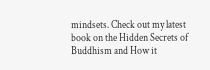mindsets. Check out my latest book on the Hidden Secrets of Buddhism and How it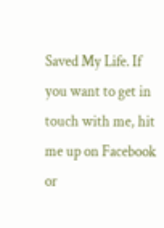Saved My Life. If you want to get in touch with me, hit me up on Facebook or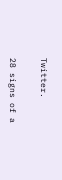Twitter.

28 signs of a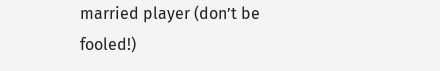married player (don’t be fooled!)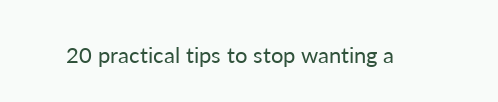20 practical tips to stop wanting a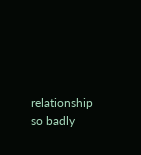relationship so badly